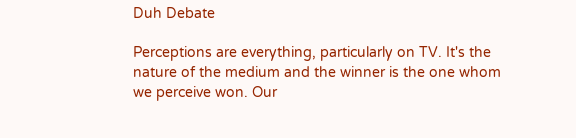Duh Debate

Perceptions are everything, particularly on TV. It's the nature of the medium and the winner is the one whom we perceive won. Our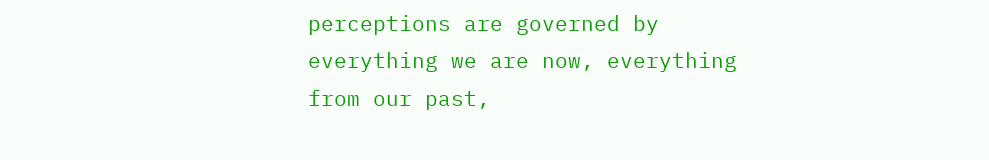perceptions are governed by everything we are now, everything from our past,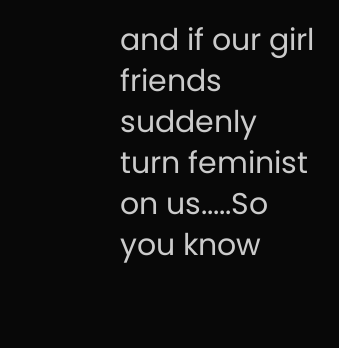and if our girl friends suddenly turn feminist on us.....So you know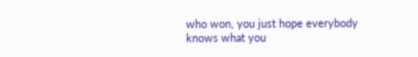who won, you just hope everybody knows what you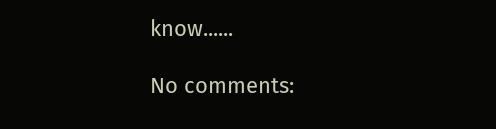know......

No comments: